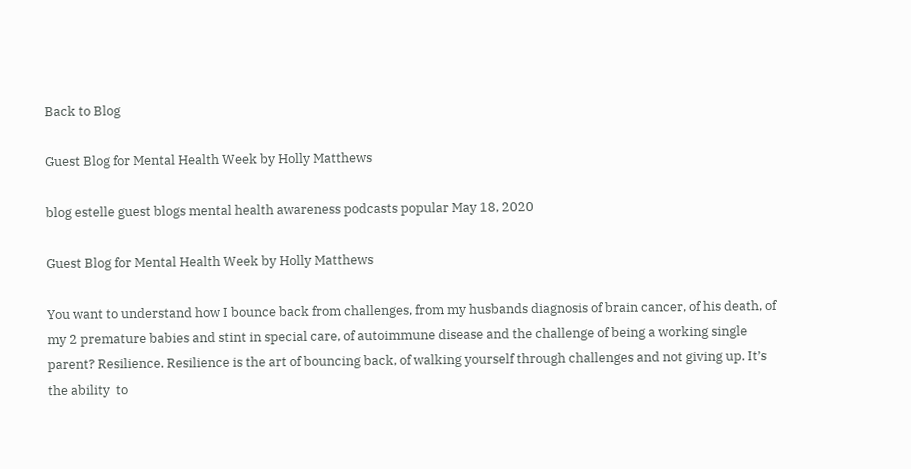Back to Blog

Guest Blog for Mental Health Week by Holly Matthews

blog estelle guest blogs mental health awareness podcasts popular May 18, 2020

Guest Blog for Mental Health Week by Holly Matthews

You want to understand how I bounce back from challenges, from my husbands diagnosis of brain cancer, of his death, of my 2 premature babies and stint in special care, of autoimmune disease and the challenge of being a working single parent? Resilience. Resilience is the art of bouncing back, of walking yourself through challenges and not giving up. It’s the ability  to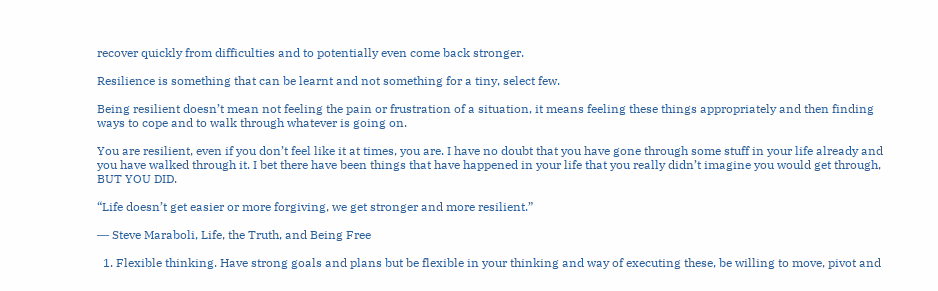recover quickly from difficulties and to potentially even come back stronger.

Resilience is something that can be learnt and not something for a tiny, select few.

Being resilient doesn’t mean not feeling the pain or frustration of a situation, it means feeling these things appropriately and then finding ways to cope and to walk through whatever is going on.

You are resilient, even if you don’t feel like it at times, you are. I have no doubt that you have gone through some stuff in your life already and you have walked through it. I bet there have been things that have happened in your life that you really didn’t imagine you would get through, BUT YOU DID.

“Life doesn’t get easier or more forgiving, we get stronger and more resilient.”

― Steve Maraboli, Life, the Truth, and Being Free

  1. Flexible thinking. Have strong goals and plans but be flexible in your thinking and way of executing these, be willing to move, pivot and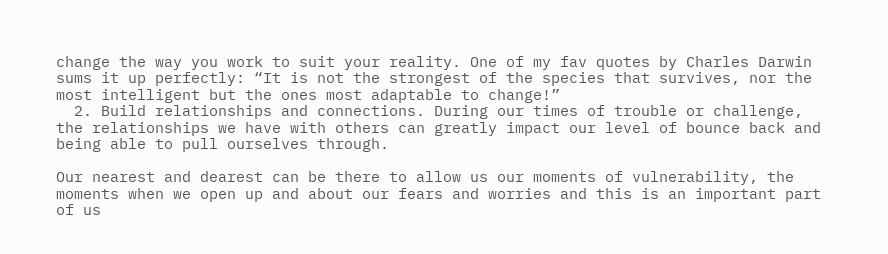change the way you work to suit your reality. One of my fav quotes by Charles Darwin sums it up perfectly: “It is not the strongest of the species that survives, nor the most intelligent but the ones most adaptable to change!”
  2. Build relationships and connections. During our times of trouble or challenge, the relationships we have with others can greatly impact our level of bounce back and being able to pull ourselves through.

Our nearest and dearest can be there to allow us our moments of vulnerability, the moments when we open up and about our fears and worries and this is an important part of us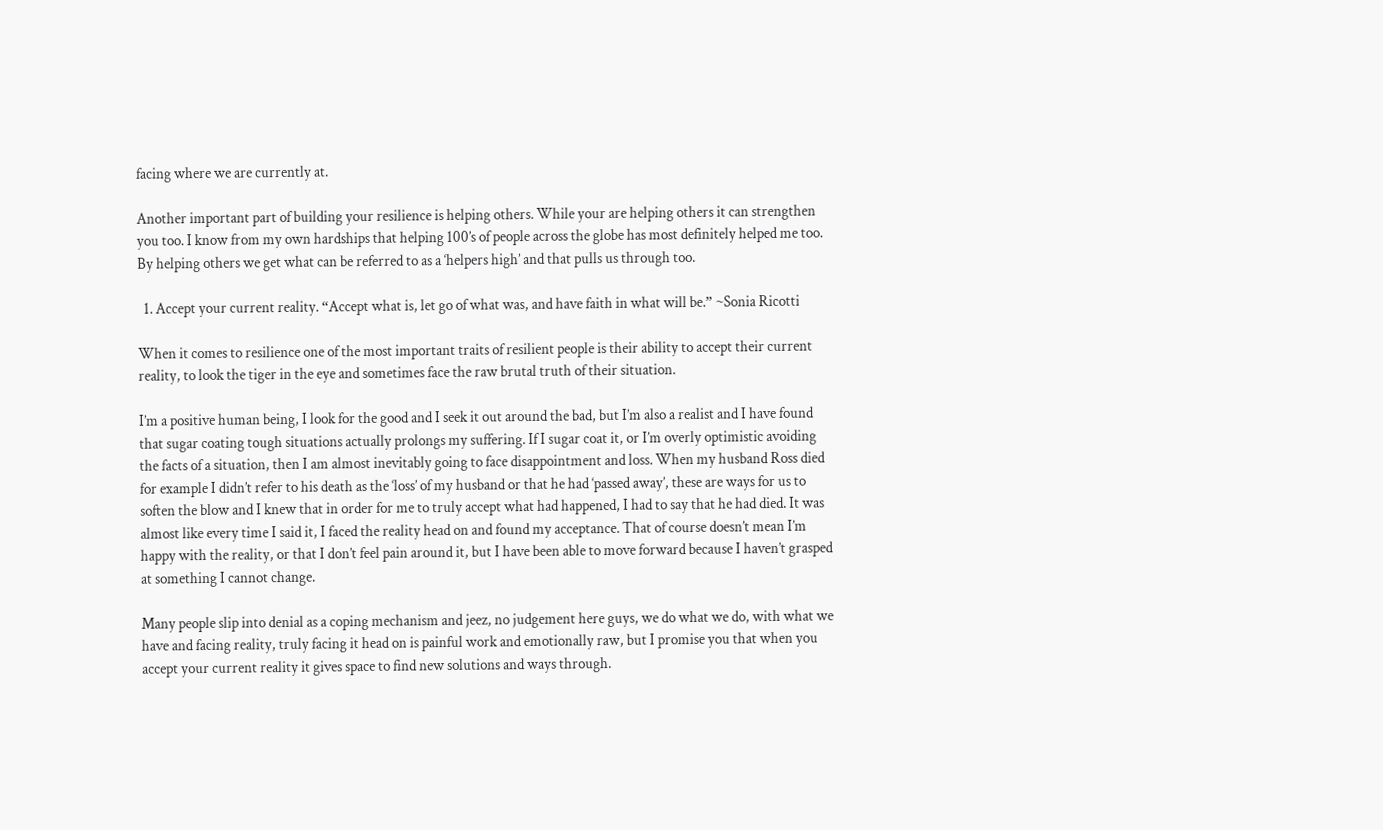facing where we are currently at.

Another important part of building your resilience is helping others. While your are helping others it can strengthen you too. I know from my own hardships that helping 100’s of people across the globe has most definitely helped me too. By helping others we get what can be referred to as a ‘helpers high’ and that pulls us through too.

  1. Accept your current reality. “Accept what is, let go of what was, and have faith in what will be.” ~Sonia Ricotti

When it comes to resilience one of the most important traits of resilient people is their ability to accept their current reality, to look the tiger in the eye and sometimes face the raw brutal truth of their situation.

I’m a positive human being, I look for the good and I seek it out around the bad, but I’m also a realist and I have found that sugar coating tough situations actually prolongs my suffering. If I sugar coat it, or I’m overly optimistic avoiding the facts of a situation, then I am almost inevitably going to face disappointment and loss. When my husband Ross died for example I didn’t refer to his death as the ‘loss’ of my husband or that he had ‘passed away’, these are ways for us to soften the blow and I knew that in order for me to truly accept what had happened, I had to say that he had died. It was almost like every time I said it, I faced the reality head on and found my acceptance. That of course doesn’t mean I’m happy with the reality, or that I don’t feel pain around it, but I have been able to move forward because I haven’t grasped at something I cannot change.

Many people slip into denial as a coping mechanism and jeez, no judgement here guys, we do what we do, with what we have and facing reality, truly facing it head on is painful work and emotionally raw, but I promise you that when you accept your current reality it gives space to find new solutions and ways through.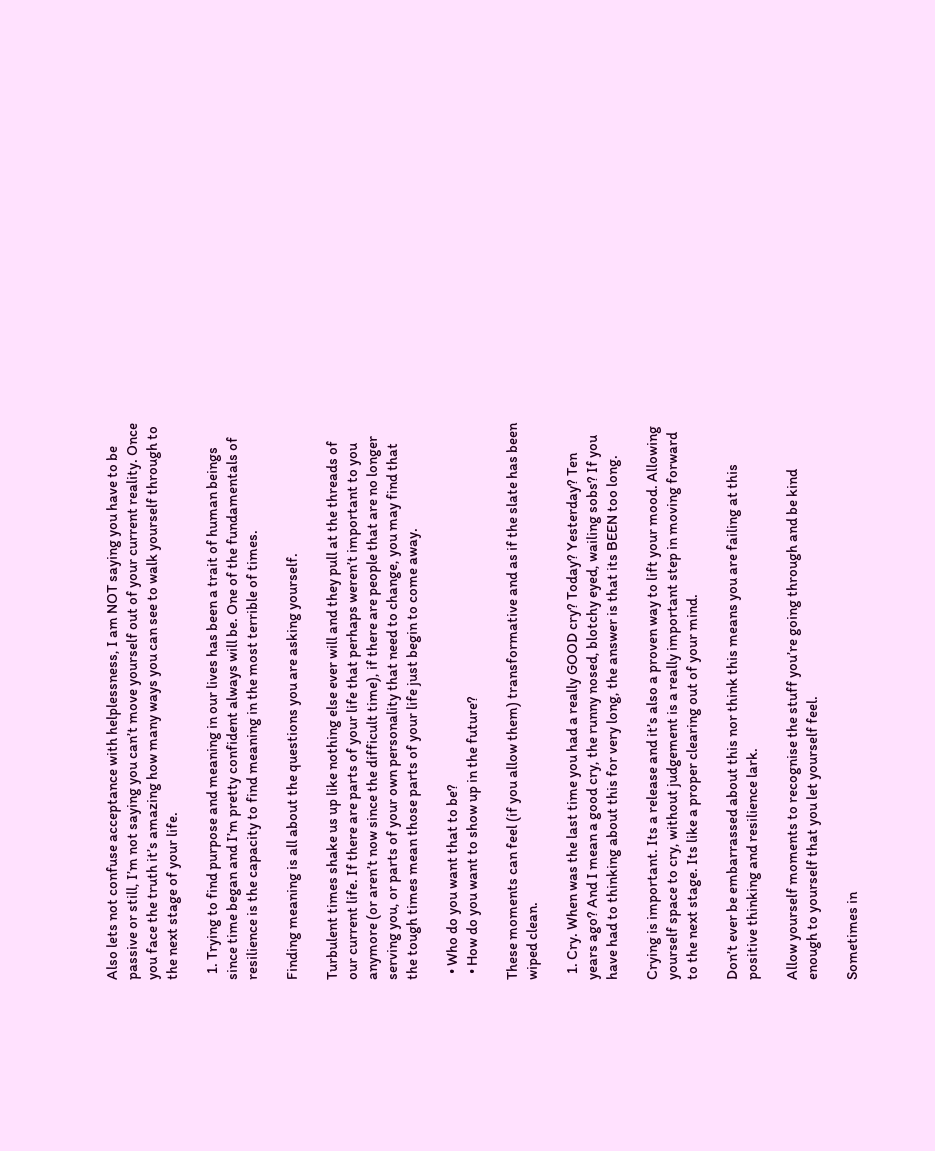Also lets not confuse acceptance with helplessness, I am NOT saying you have to be passive or still, I’m not saying you can’t move yourself out of your current reality. Once you face the truth it’s amazing how many ways you can see to walk yourself through to the next stage of your life.

  1. Trying to find purpose and meaning in our lives has been a trait of human beings since time began and I’m pretty confident always will be. One of the fundamentals of resilience is the capacity to find meaning in the most terrible of times.

Finding meaning is all about the questions you are asking yourself.

Turbulent times shake us up like nothing else ever will and they pull at the threads of our current life. If there are parts of your life that perhaps weren’t important to you anymore (or aren’t now since the difficult time), if there are people that are no longer serving you, or parts of your own personality that need to change, you may find that the tough times mean those parts of your life just begin to come away.

  • Who do you want that to be?
  • How do you want to show up in the future?

These moments can feel (if you allow them) transformative and as if the slate has been wiped clean.

  1. Cry. When was the last time you had a really GOOD cry? Today? Yesterday? Ten years ago? And I mean a good cry, the runny nosed, blotchy eyed, wailing sobs? If you have had to thinking about this for very long, the answer is that its BEEN too long.

Crying is important. Its a release and it’s also a proven way to lift your mood. Allowing yourself space to cry, without judgement is a really important step in moving forward to the next stage. Its like a proper clearing out of your mind.

Don’t ever be embarrassed about this nor think this means you are failing at this positive thinking and resilience lark.

Allow yourself moments to recognise the stuff you’re going through and be kind enough to yourself that you let yourself feel.

Sometimes in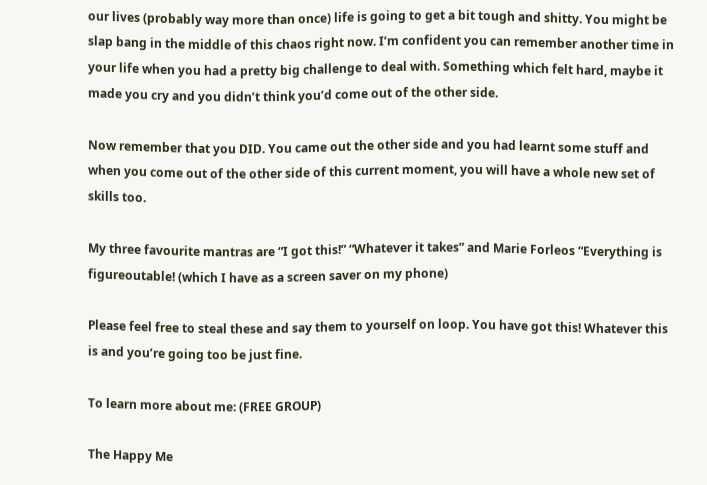our lives (probably way more than once) life is going to get a bit tough and shitty. You might be slap bang in the middle of this chaos right now. I’m confident you can remember another time in your life when you had a pretty big challenge to deal with. Something which felt hard, maybe it made you cry and you didn’t think you’d come out of the other side.

Now remember that you DID. You came out the other side and you had learnt some stuff and when you come out of the other side of this current moment, you will have a whole new set of skills too.

My three favourite mantras are “I got this!” “Whatever it takes” and Marie Forleos “Everything is figureoutable! (which I have as a screen saver on my phone)

Please feel free to steal these and say them to yourself on loop. You have got this! Whatever this is and you’re going too be just fine.

To learn more about me: (FREE GROUP)

The Happy Me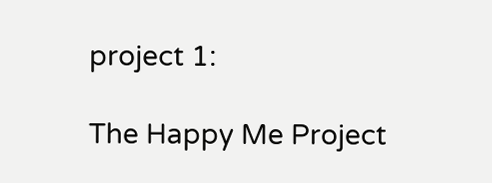project 1:

The Happy Me Project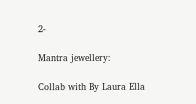2-

Mantra jewellery:

Collab with By Laura Ella